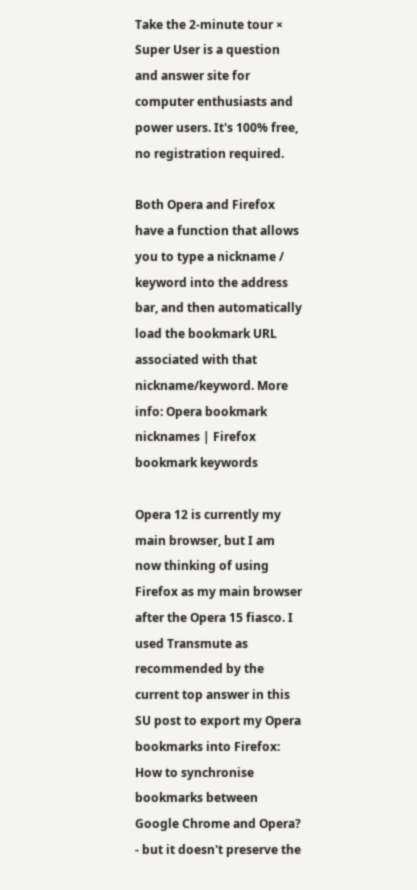Take the 2-minute tour ×
Super User is a question and answer site for computer enthusiasts and power users. It's 100% free, no registration required.

Both Opera and Firefox have a function that allows you to type a nickname / keyword into the address bar, and then automatically load the bookmark URL associated with that nickname/keyword. More info: Opera bookmark nicknames | Firefox bookmark keywords

Opera 12 is currently my main browser, but I am now thinking of using Firefox as my main browser after the Opera 15 fiasco. I used Transmute as recommended by the current top answer in this SU post to export my Opera bookmarks into Firefox: How to synchronise bookmarks between Google Chrome and Opera? - but it doesn't preserve the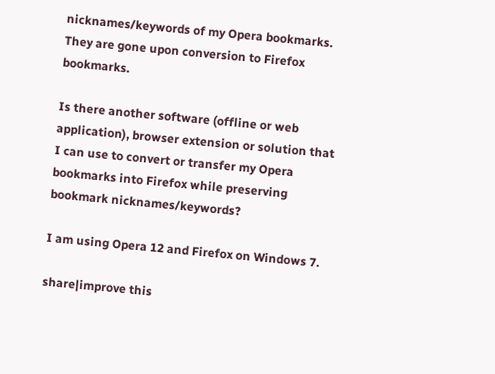nicknames/keywords of my Opera bookmarks. They are gone upon conversion to Firefox bookmarks.

Is there another software (offline or web application), browser extension or solution that I can use to convert or transfer my Opera bookmarks into Firefox while preserving bookmark nicknames/keywords?

I am using Opera 12 and Firefox on Windows 7.

share|improve this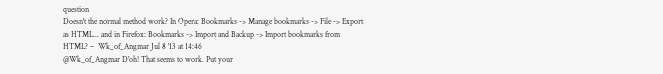question
Doesn't the normal method work? In Opera: Bookmarks -> Manage bookmarks -> File -> Export as HTML... and in Firefox: Bookmarks -> Import and Backup -> Import bookmarks from HTML? –  Wk_of_Angmar Jul 8 '13 at 14:46
@Wk_of_Angmar D'oh! That seems to work. Put your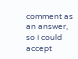comment as an answer, so I could accept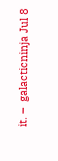it. –  galacticninja Jul 8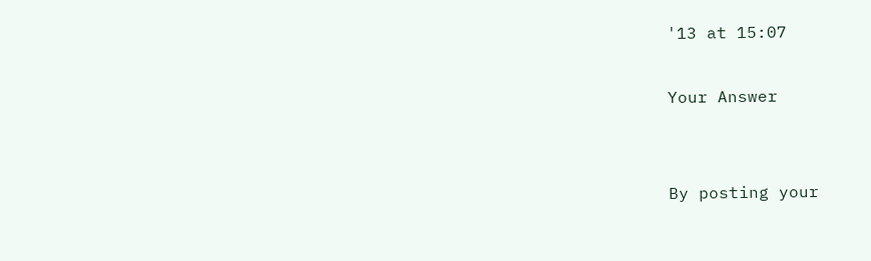'13 at 15:07

Your Answer


By posting your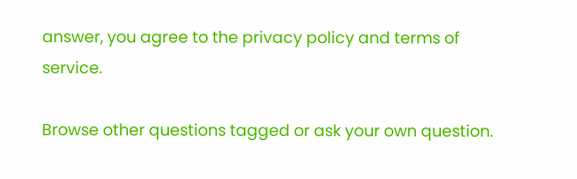answer, you agree to the privacy policy and terms of service.

Browse other questions tagged or ask your own question.